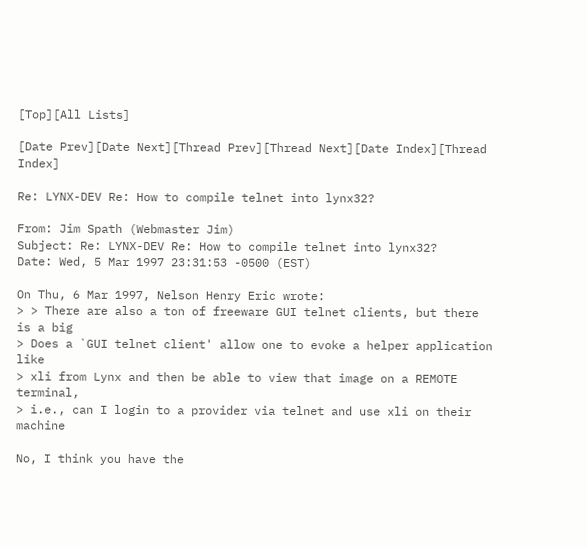[Top][All Lists]

[Date Prev][Date Next][Thread Prev][Thread Next][Date Index][Thread Index]

Re: LYNX-DEV Re: How to compile telnet into lynx32?

From: Jim Spath (Webmaster Jim)
Subject: Re: LYNX-DEV Re: How to compile telnet into lynx32?
Date: Wed, 5 Mar 1997 23:31:53 -0500 (EST)

On Thu, 6 Mar 1997, Nelson Henry Eric wrote:
> > There are also a ton of freeware GUI telnet clients, but there is a big
> Does a `GUI telnet client' allow one to evoke a helper application like
> xli from Lynx and then be able to view that image on a REMOTE terminal,
> i.e., can I login to a provider via telnet and use xli on their machine

No, I think you have the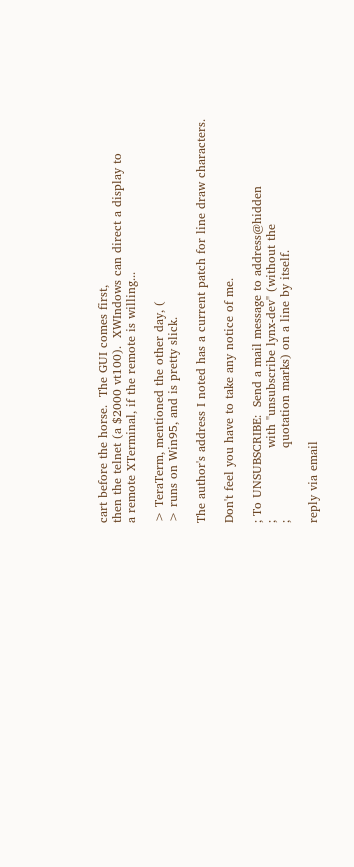cart before the horse.  The GUI comes first,
then the telnet (a $2000 vt100).  XWIndows can direct a display to
a remote XTerminal, if the remote is willing...

> TeraTerm, mentioned the other day, (
> runs on Win95, and is pretty slick.

The author's address I noted has a current patch for line draw characters.

Don't feel you have to take any notice of me.

; To UNSUBSCRIBE:  Send a mail message to address@hidden
;                  with "unsubscribe lynx-dev" (without the
;                  quotation marks) on a line by itself.

reply via email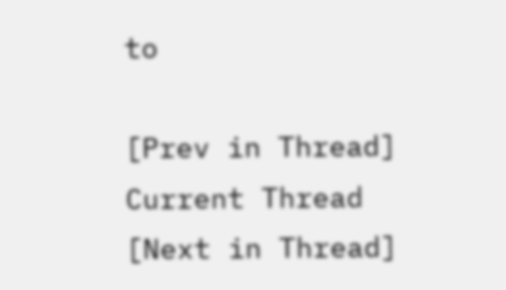to

[Prev in Thread] Current Thread [Next in Thread]